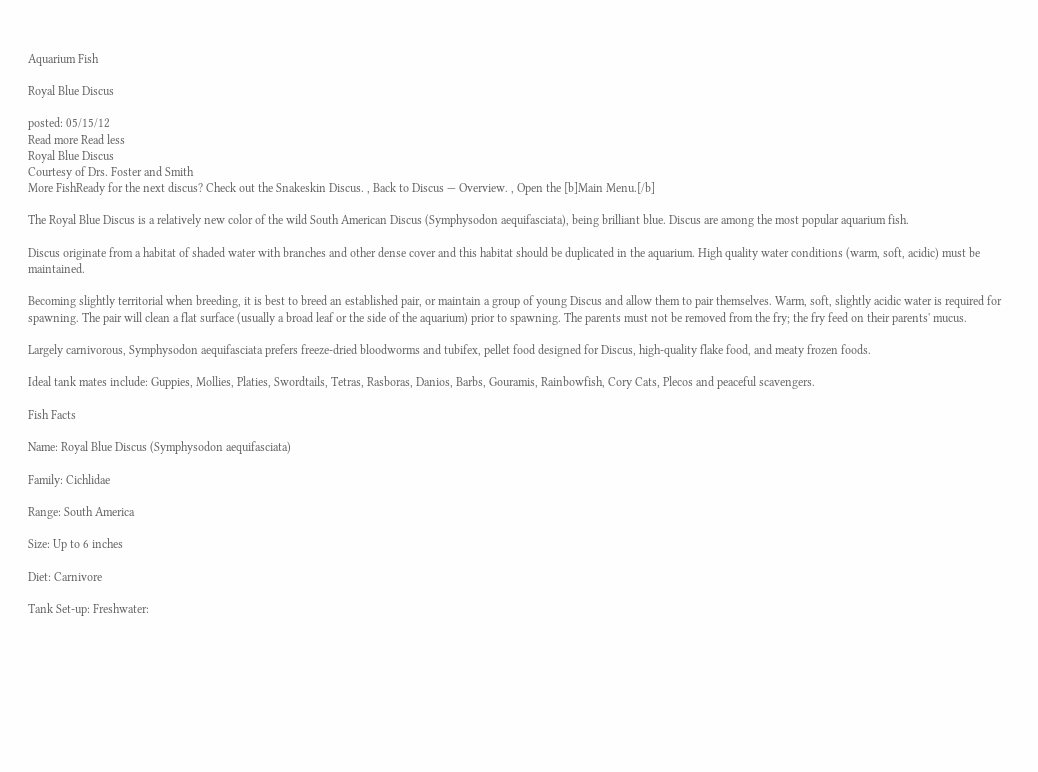Aquarium Fish

Royal Blue Discus

posted: 05/15/12
Read more Read less
Royal Blue Discus
Courtesy of Drs. Foster and Smith
More FishReady for the next discus? Check out the Snakeskin Discus. , Back to Discus — Overview. , Open the [b]Main Menu.[/b]

The Royal Blue Discus is a relatively new color of the wild South American Discus (Symphysodon aequifasciata), being brilliant blue. Discus are among the most popular aquarium fish.

Discus originate from a habitat of shaded water with branches and other dense cover and this habitat should be duplicated in the aquarium. High quality water conditions (warm, soft, acidic) must be maintained.

Becoming slightly territorial when breeding, it is best to breed an established pair, or maintain a group of young Discus and allow them to pair themselves. Warm, soft, slightly acidic water is required for spawning. The pair will clean a flat surface (usually a broad leaf or the side of the aquarium) prior to spawning. The parents must not be removed from the fry; the fry feed on their parents' mucus.

Largely carnivorous, Symphysodon aequifasciata prefers freeze-dried bloodworms and tubifex, pellet food designed for Discus, high-quality flake food, and meaty frozen foods.

Ideal tank mates include: Guppies, Mollies, Platies, Swordtails, Tetras, Rasboras, Danios, Barbs, Gouramis, Rainbowfish, Cory Cats, Plecos and peaceful scavengers.

Fish Facts

Name: Royal Blue Discus (Symphysodon aequifasciata)

Family: Cichlidae

Range: South America

Size: Up to 6 inches

Diet: Carnivore

Tank Set-up: Freshwater: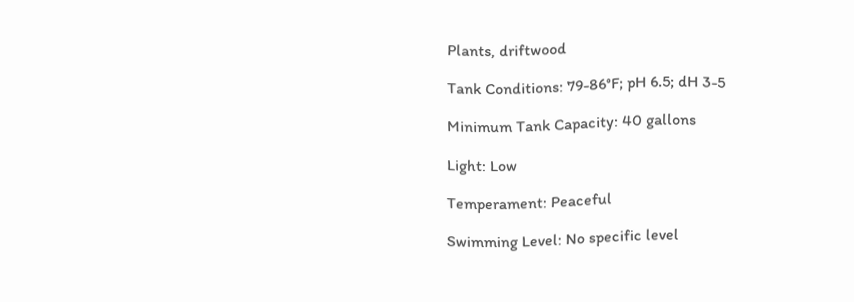Plants, driftwood

Tank Conditions: 79-86°F; pH 6.5; dH 3-5

Minimum Tank Capacity: 40 gallons

Light: Low

Temperament: Peaceful

Swimming Level: No specific level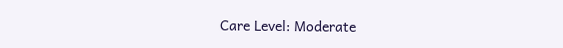Care Level: Moderate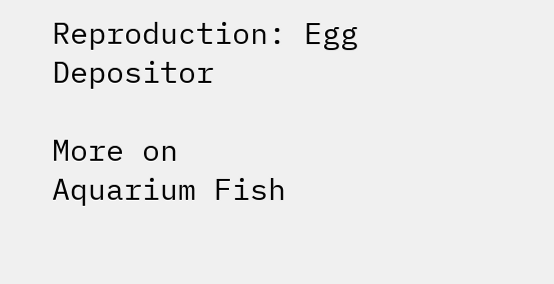Reproduction: Egg Depositor

More on
Aquarium Fish